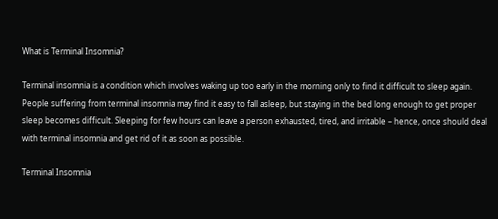What is Terminal Insomnia?

Terminal insomnia is a condition which involves waking up too early in the morning only to find it difficult to sleep again. People suffering from terminal insomnia may find it easy to fall asleep, but staying in the bed long enough to get proper sleep becomes difficult. Sleeping for few hours can leave a person exhausted, tired, and irritable – hence, once should deal with terminal insomnia and get rid of it as soon as possible.

Terminal Insomnia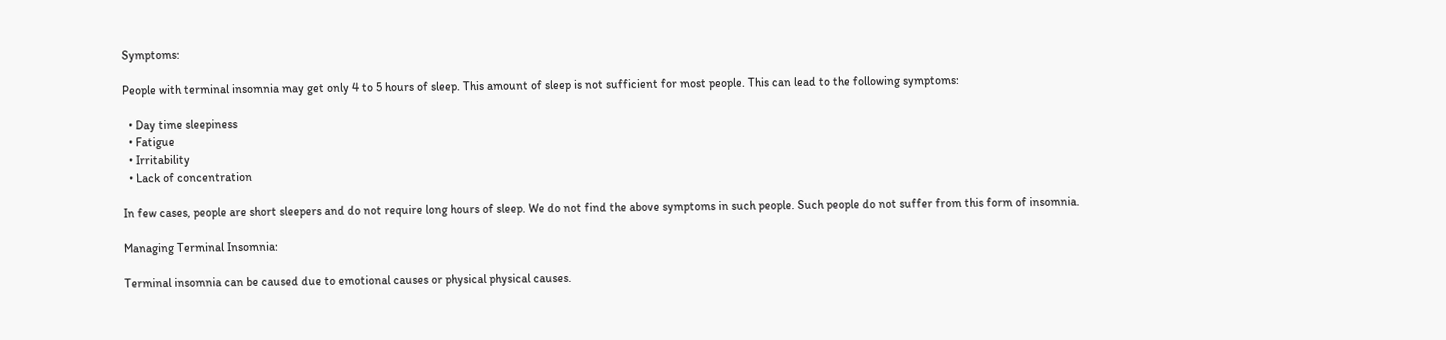Symptoms:

People with terminal insomnia may get only 4 to 5 hours of sleep. This amount of sleep is not sufficient for most people. This can lead to the following symptoms:

  • Day time sleepiness
  • Fatigue
  • Irritability
  • Lack of concentration

In few cases, people are short sleepers and do not require long hours of sleep. We do not find the above symptoms in such people. Such people do not suffer from this form of insomnia.

Managing Terminal Insomnia:

Terminal insomnia can be caused due to emotional causes or physical physical causes.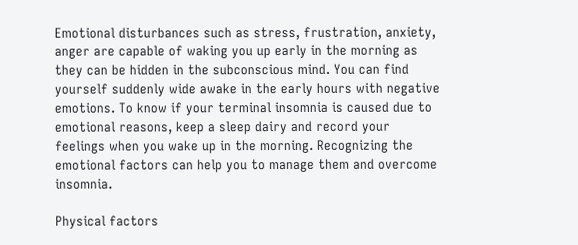Emotional disturbances such as stress, frustration, anxiety, anger are capable of waking you up early in the morning as they can be hidden in the subconscious mind. You can find yourself suddenly wide awake in the early hours with negative emotions. To know if your terminal insomnia is caused due to emotional reasons, keep a sleep dairy and record your feelings when you wake up in the morning. Recognizing the emotional factors can help you to manage them and overcome insomnia.

Physical factors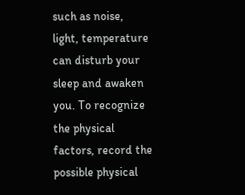such as noise, light, temperature can disturb your sleep and awaken you. To recognize the physical factors, record the possible physical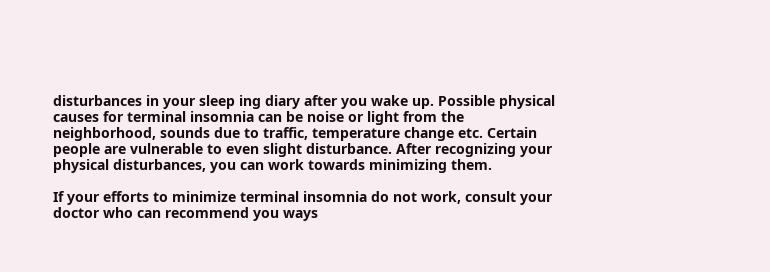disturbances in your sleep ing diary after you wake up. Possible physical causes for terminal insomnia can be noise or light from the neighborhood, sounds due to traffic, temperature change etc. Certain people are vulnerable to even slight disturbance. After recognizing your physical disturbances, you can work towards minimizing them.

If your efforts to minimize terminal insomnia do not work, consult your doctor who can recommend you ways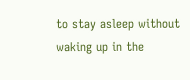to stay asleep without waking up in the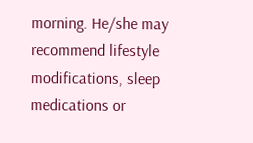morning. He/she may recommend lifestyle modifications, sleep medications or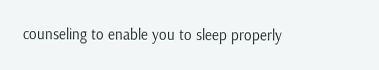counseling to enable you to sleep properly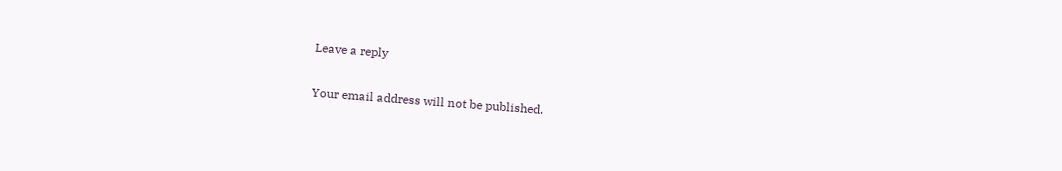Leave a reply

Your email address will not be published.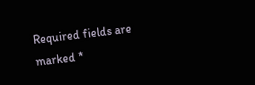Required fields are marked *